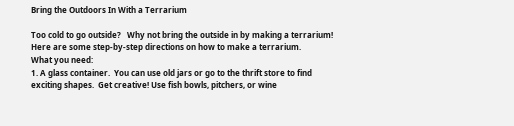Bring the Outdoors In With a Terrarium

Too cold to go outside?   Why not bring the outside in by making a terrarium!  Here are some step-by-step directions on how to make a terrarium.
What you need:
1. A glass container.  You can use old jars or go to the thrift store to find exciting shapes.  Get creative! Use fish bowls, pitchers, or wine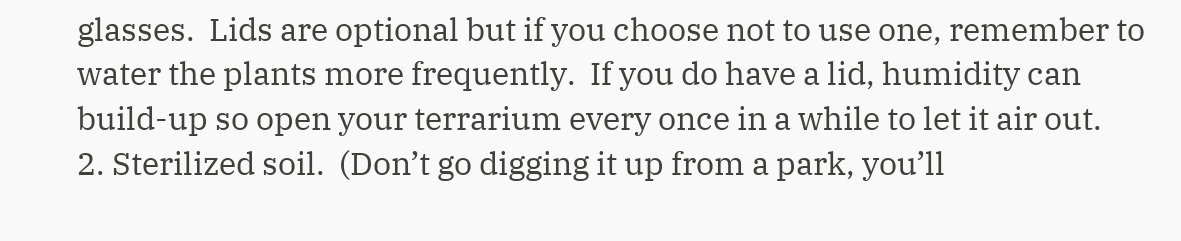glasses.  Lids are optional but if you choose not to use one, remember to water the plants more frequently.  If you do have a lid, humidity can build-up so open your terrarium every once in a while to let it air out.
2. Sterilized soil.  (Don’t go digging it up from a park, you’ll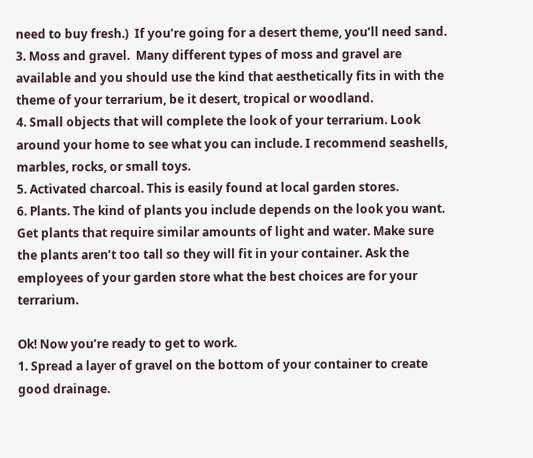need to buy fresh.)  If you’re going for a desert theme, you’ll need sand.
3. Moss and gravel.  Many different types of moss and gravel are available and you should use the kind that aesthetically fits in with the theme of your terrarium, be it desert, tropical or woodland.
4. Small objects that will complete the look of your terrarium. Look around your home to see what you can include. I recommend seashells, marbles, rocks, or small toys.
5. Activated charcoal. This is easily found at local garden stores.
6. Plants. The kind of plants you include depends on the look you want. Get plants that require similar amounts of light and water. Make sure the plants aren’t too tall so they will fit in your container. Ask the employees of your garden store what the best choices are for your terrarium.

Ok! Now you’re ready to get to work.
1. Spread a layer of gravel on the bottom of your container to create good drainage.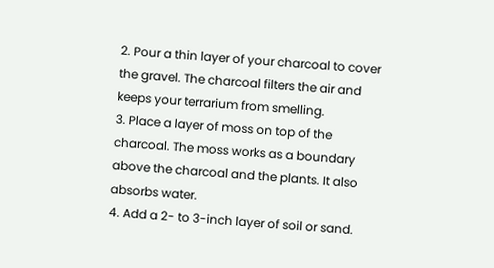2. Pour a thin layer of your charcoal to cover the gravel. The charcoal filters the air and keeps your terrarium from smelling.
3. Place a layer of moss on top of the charcoal. The moss works as a boundary above the charcoal and the plants. It also absorbs water.
4. Add a 2- to 3-inch layer of soil or sand.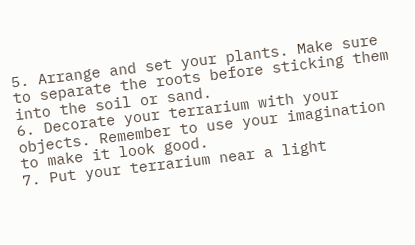5. Arrange and set your plants. Make sure to separate the roots before sticking them into the soil or sand.
6. Decorate your terrarium with your objects. Remember to use your imagination to make it look good.
7. Put your terrarium near a light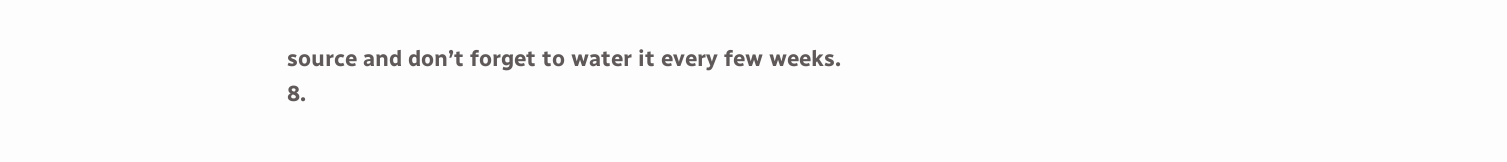source and don’t forget to water it every few weeks.
8.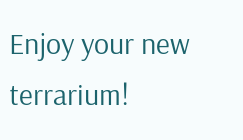Enjoy your new terrarium!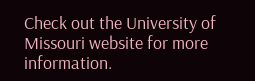Check out the University of Missouri website for more information.